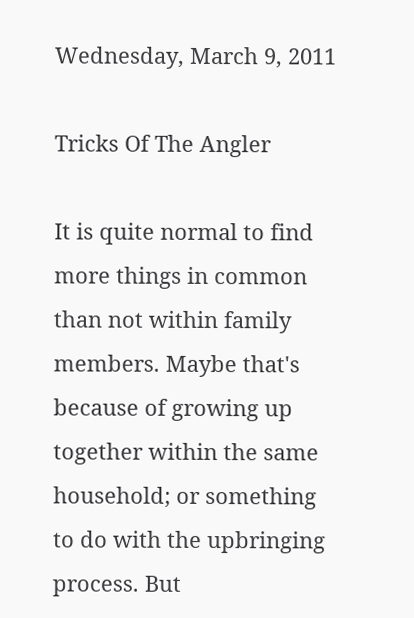Wednesday, March 9, 2011

Tricks Of The Angler

It is quite normal to find more things in common than not within family members. Maybe that's because of growing up together within the same household; or something to do with the upbringing process. But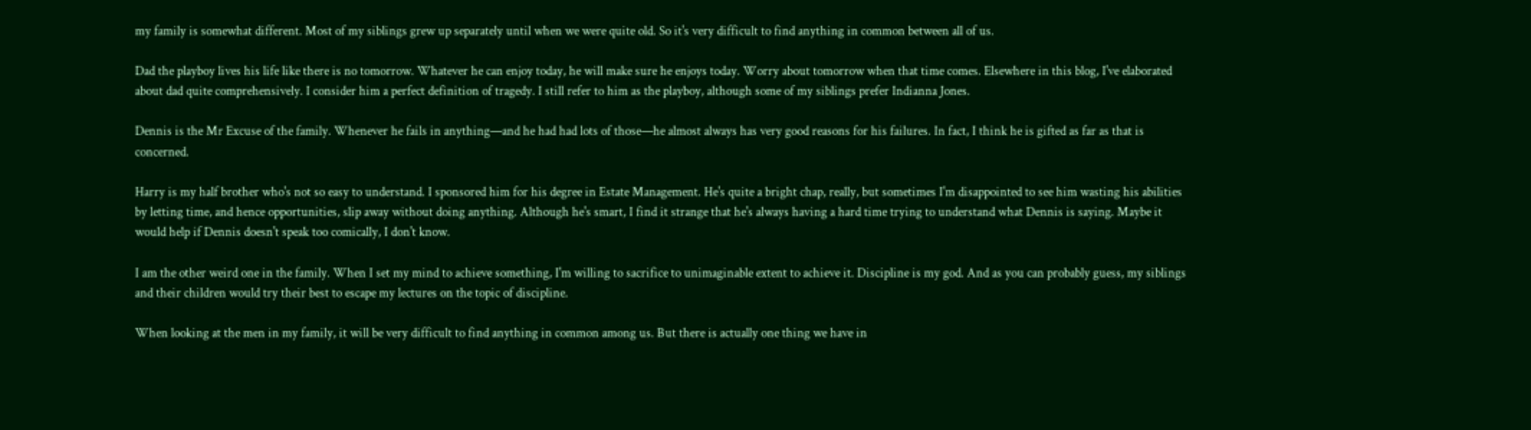my family is somewhat different. Most of my siblings grew up separately until when we were quite old. So it's very difficult to find anything in common between all of us.

Dad the playboy lives his life like there is no tomorrow. Whatever he can enjoy today, he will make sure he enjoys today. Worry about tomorrow when that time comes. Elsewhere in this blog, I've elaborated about dad quite comprehensively. I consider him a perfect definition of tragedy. I still refer to him as the playboy, although some of my siblings prefer Indianna Jones.

Dennis is the Mr Excuse of the family. Whenever he fails in anything—and he had had lots of those—he almost always has very good reasons for his failures. In fact, I think he is gifted as far as that is concerned.

Harry is my half brother who's not so easy to understand. I sponsored him for his degree in Estate Management. He's quite a bright chap, really, but sometimes I'm disappointed to see him wasting his abilities by letting time, and hence opportunities, slip away without doing anything. Although he's smart, I find it strange that he's always having a hard time trying to understand what Dennis is saying. Maybe it would help if Dennis doesn't speak too comically, I don't know.

I am the other weird one in the family. When I set my mind to achieve something, I'm willing to sacrifice to unimaginable extent to achieve it. Discipline is my god. And as you can probably guess, my siblings and their children would try their best to escape my lectures on the topic of discipline.

When looking at the men in my family, it will be very difficult to find anything in common among us. But there is actually one thing we have in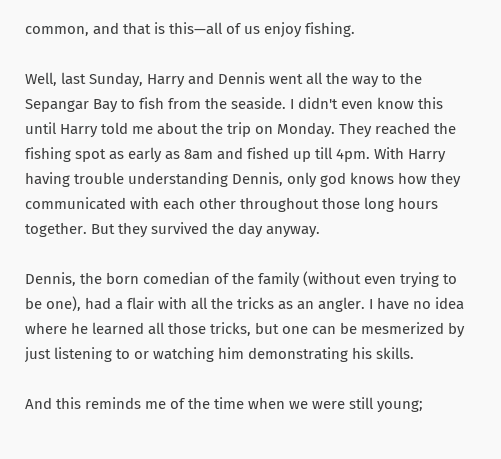common, and that is this—all of us enjoy fishing.

Well, last Sunday, Harry and Dennis went all the way to the Sepangar Bay to fish from the seaside. I didn't even know this until Harry told me about the trip on Monday. They reached the fishing spot as early as 8am and fished up till 4pm. With Harry having trouble understanding Dennis, only god knows how they communicated with each other throughout those long hours together. But they survived the day anyway.

Dennis, the born comedian of the family (without even trying to be one), had a flair with all the tricks as an angler. I have no idea where he learned all those tricks, but one can be mesmerized by just listening to or watching him demonstrating his skills.

And this reminds me of the time when we were still young;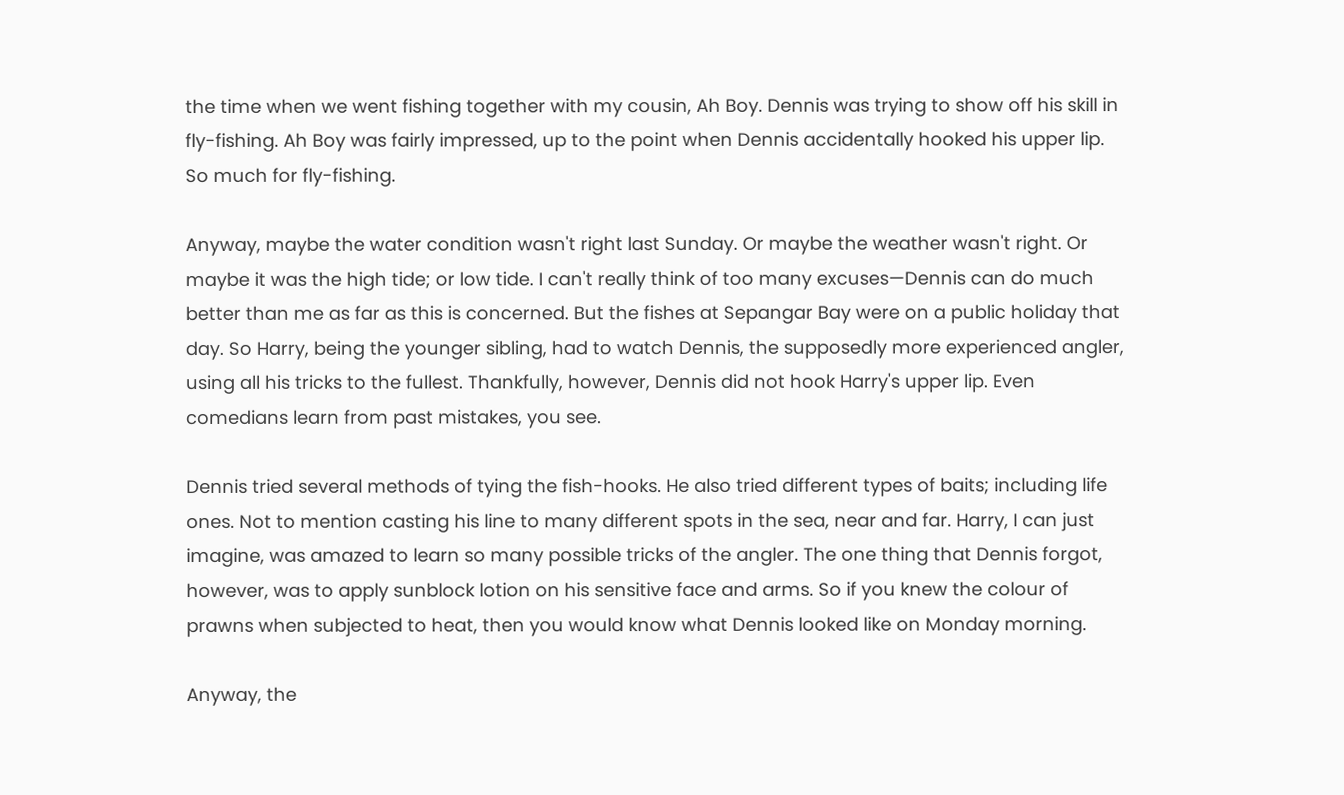the time when we went fishing together with my cousin, Ah Boy. Dennis was trying to show off his skill in fly-fishing. Ah Boy was fairly impressed, up to the point when Dennis accidentally hooked his upper lip. So much for fly-fishing.

Anyway, maybe the water condition wasn't right last Sunday. Or maybe the weather wasn't right. Or maybe it was the high tide; or low tide. I can't really think of too many excuses—Dennis can do much better than me as far as this is concerned. But the fishes at Sepangar Bay were on a public holiday that day. So Harry, being the younger sibling, had to watch Dennis, the supposedly more experienced angler, using all his tricks to the fullest. Thankfully, however, Dennis did not hook Harry's upper lip. Even comedians learn from past mistakes, you see.

Dennis tried several methods of tying the fish-hooks. He also tried different types of baits; including life ones. Not to mention casting his line to many different spots in the sea, near and far. Harry, I can just imagine, was amazed to learn so many possible tricks of the angler. The one thing that Dennis forgot, however, was to apply sunblock lotion on his sensitive face and arms. So if you knew the colour of prawns when subjected to heat, then you would know what Dennis looked like on Monday morning.

Anyway, the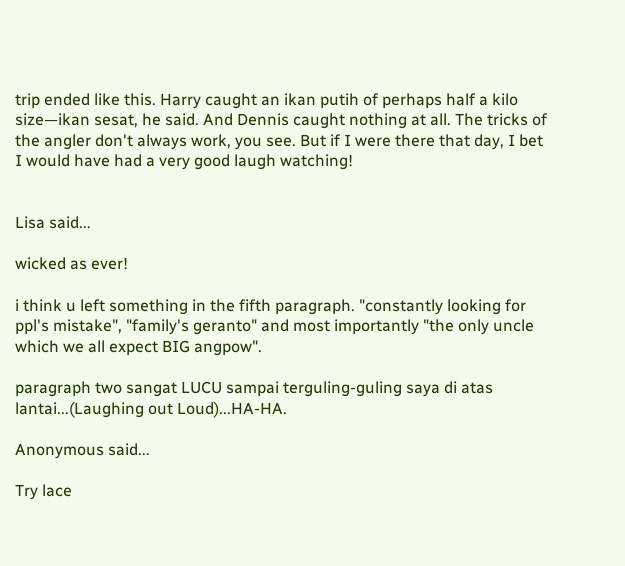trip ended like this. Harry caught an ikan putih of perhaps half a kilo size—ikan sesat, he said. And Dennis caught nothing at all. The tricks of the angler don't always work, you see. But if I were there that day, I bet I would have had a very good laugh watching!


Lisa said...

wicked as ever!

i think u left something in the fifth paragraph. "constantly looking for ppl's mistake", "family's geranto" and most importantly "the only uncle which we all expect BIG angpow".

paragraph two sangat LUCU sampai terguling-guling saya di atas lantai...(Laughing out Loud)...HA-HA.

Anonymous said...

Try lace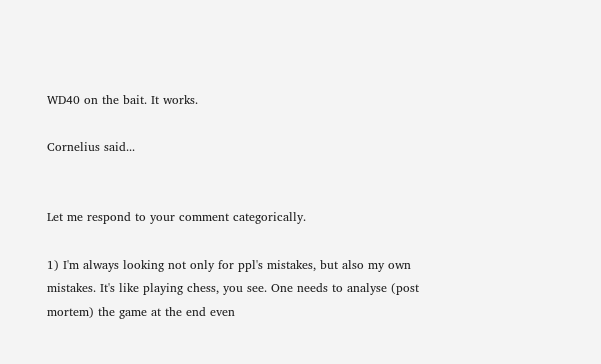WD40 on the bait. It works.

Cornelius said...


Let me respond to your comment categorically.

1) I'm always looking not only for ppl's mistakes, but also my own mistakes. It's like playing chess, you see. One needs to analyse (post mortem) the game at the end even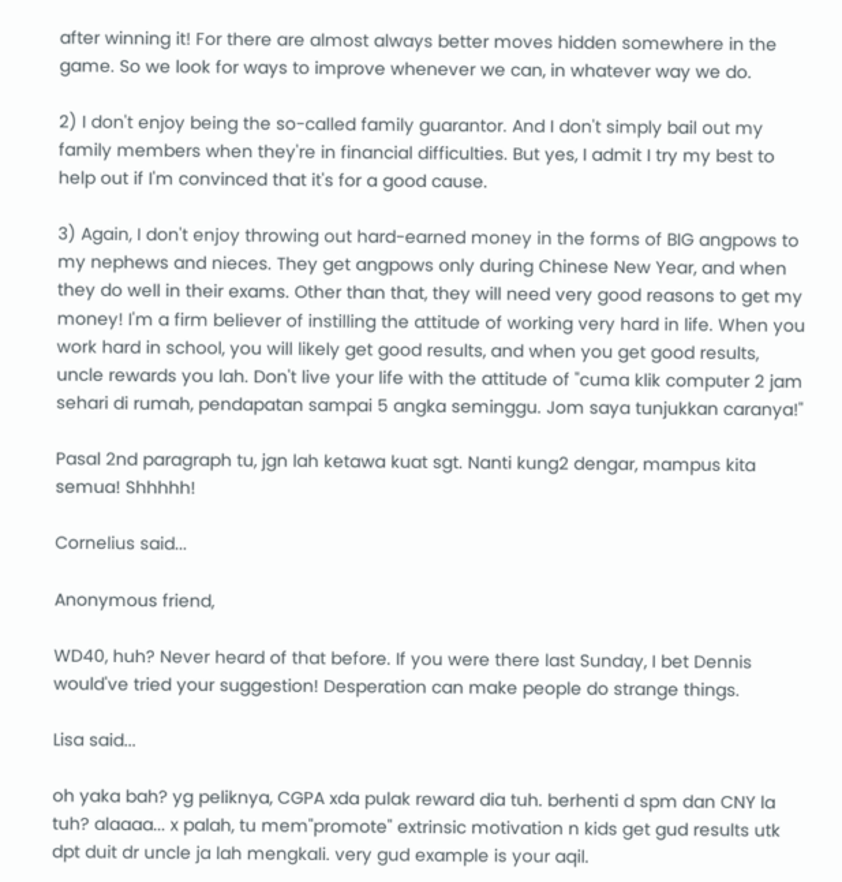after winning it! For there are almost always better moves hidden somewhere in the game. So we look for ways to improve whenever we can, in whatever way we do.

2) I don't enjoy being the so-called family guarantor. And I don't simply bail out my family members when they're in financial difficulties. But yes, I admit I try my best to help out if I'm convinced that it's for a good cause.

3) Again, I don't enjoy throwing out hard-earned money in the forms of BIG angpows to my nephews and nieces. They get angpows only during Chinese New Year, and when they do well in their exams. Other than that, they will need very good reasons to get my money! I'm a firm believer of instilling the attitude of working very hard in life. When you work hard in school, you will likely get good results, and when you get good results, uncle rewards you lah. Don't live your life with the attitude of "cuma klik computer 2 jam sehari di rumah, pendapatan sampai 5 angka seminggu. Jom saya tunjukkan caranya!"

Pasal 2nd paragraph tu, jgn lah ketawa kuat sgt. Nanti kung2 dengar, mampus kita semua! Shhhhh!

Cornelius said...

Anonymous friend,

WD40, huh? Never heard of that before. If you were there last Sunday, I bet Dennis would've tried your suggestion! Desperation can make people do strange things.

Lisa said...

oh yaka bah? yg peliknya, CGPA xda pulak reward dia tuh. berhenti d spm dan CNY la tuh? alaaaa... x palah, tu mem"promote" extrinsic motivation n kids get gud results utk dpt duit dr uncle ja lah mengkali. very gud example is your aqil.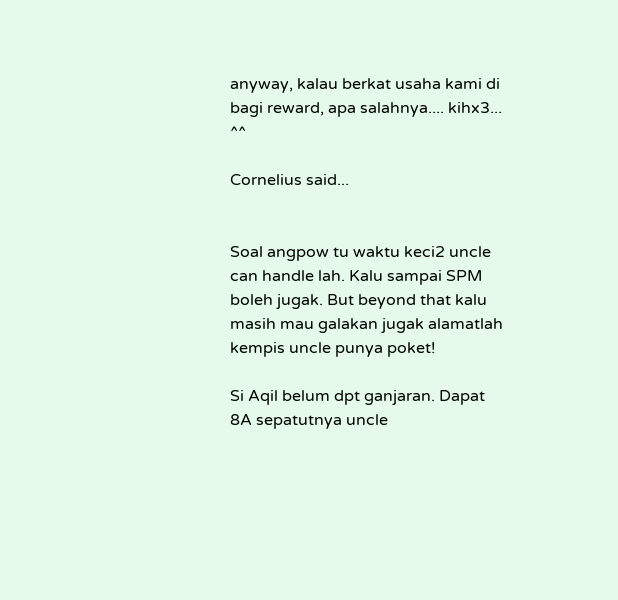anyway, kalau berkat usaha kami di bagi reward, apa salahnya.... kihx3... ^^

Cornelius said...


Soal angpow tu waktu keci2 uncle can handle lah. Kalu sampai SPM boleh jugak. But beyond that kalu masih mau galakan jugak alamatlah kempis uncle punya poket!

Si Aqil belum dpt ganjaran. Dapat 8A sepatutnya uncle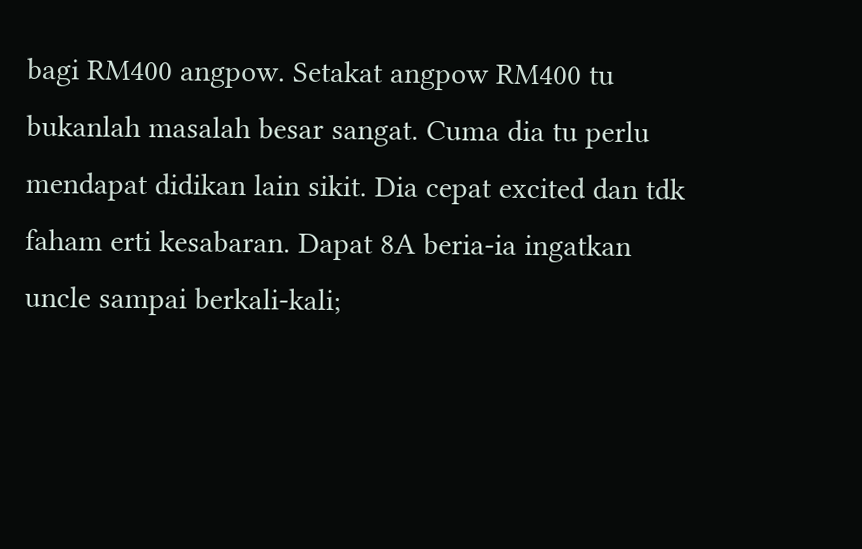bagi RM400 angpow. Setakat angpow RM400 tu bukanlah masalah besar sangat. Cuma dia tu perlu mendapat didikan lain sikit. Dia cepat excited dan tdk faham erti kesabaran. Dapat 8A beria-ia ingatkan uncle sampai berkali-kali;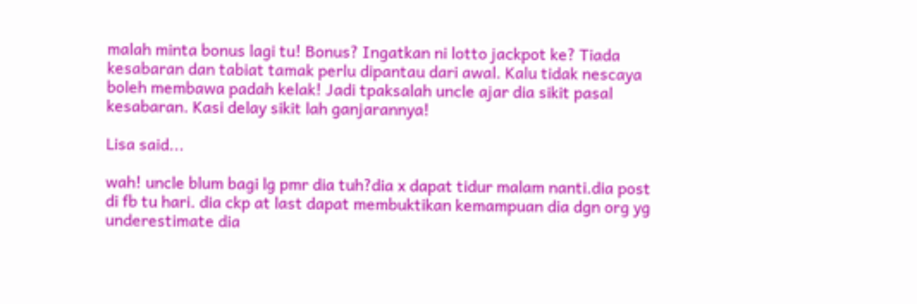malah minta bonus lagi tu! Bonus? Ingatkan ni lotto jackpot ke? Tiada kesabaran dan tabiat tamak perlu dipantau dari awal. Kalu tidak nescaya boleh membawa padah kelak! Jadi tpaksalah uncle ajar dia sikit pasal kesabaran. Kasi delay sikit lah ganjarannya!

Lisa said...

wah! uncle blum bagi lg pmr dia tuh?dia x dapat tidur malam nanti.dia post di fb tu hari. dia ckp at last dapat membuktikan kemampuan dia dgn org yg underestimate dia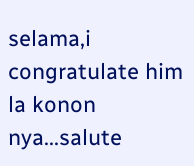selama,i congratulate him la konon nya...salute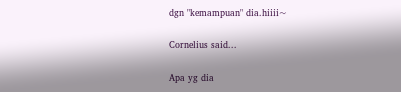dgn "kemampuan" dia.hiiii~

Cornelius said...

Apa yg dia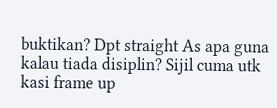buktikan? Dpt straight As apa guna kalau tiada disiplin? Sijil cuma utk kasi frame up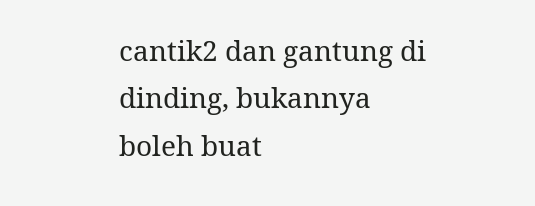cantik2 dan gantung di dinding, bukannya boleh buat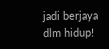jadi berjaya dlm hidup!